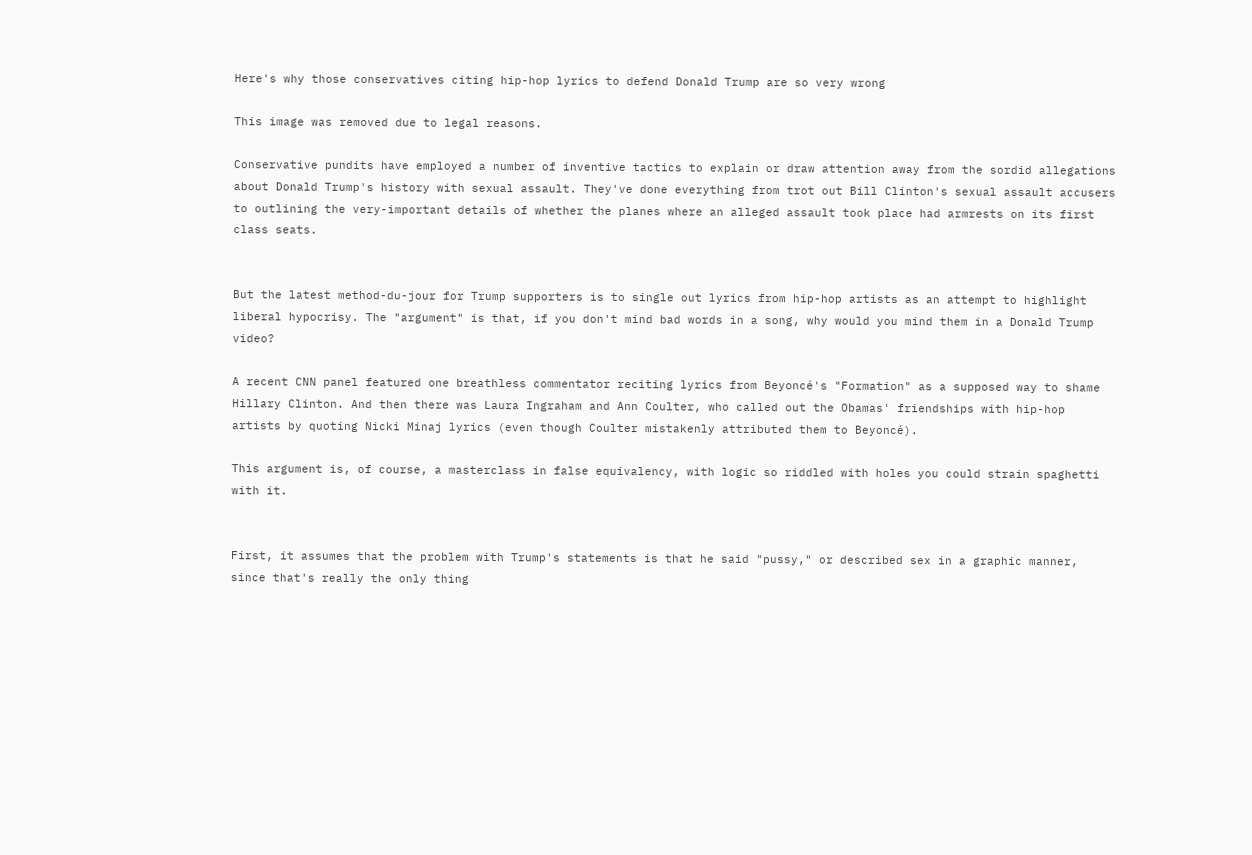Here's why those conservatives citing hip-hop lyrics to defend Donald Trump are so very wrong

This image was removed due to legal reasons.

Conservative pundits have employed a number of inventive tactics to explain or draw attention away from the sordid allegations about Donald Trump's history with sexual assault. They've done everything from trot out Bill Clinton's sexual assault accusers to outlining the very-important details of whether the planes where an alleged assault took place had armrests on its first class seats.


But the latest method-du-jour for Trump supporters is to single out lyrics from hip-hop artists as an attempt to highlight liberal hypocrisy. The "argument" is that, if you don't mind bad words in a song, why would you mind them in a Donald Trump video?

A recent CNN panel featured one breathless commentator reciting lyrics from Beyoncé's "Formation" as a supposed way to shame Hillary Clinton. And then there was Laura Ingraham and Ann Coulter, who called out the Obamas' friendships with hip-hop artists by quoting Nicki Minaj lyrics (even though Coulter mistakenly attributed them to Beyoncé).

This argument is, of course, a masterclass in false equivalency, with logic so riddled with holes you could strain spaghetti with it.


First, it assumes that the problem with Trump's statements is that he said "pussy," or described sex in a graphic manner, since that's really the only thing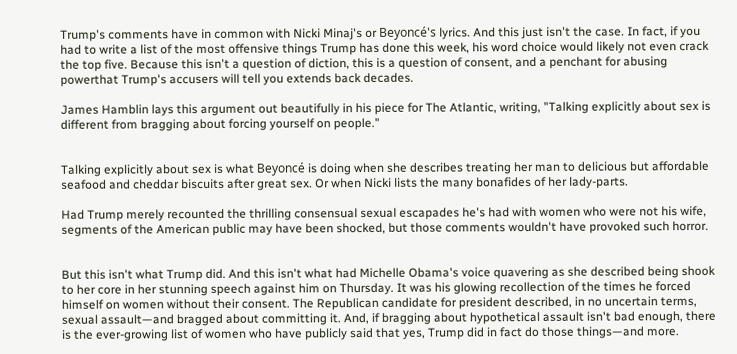Trump's comments have in common with Nicki Minaj's or Beyoncé's lyrics. And this just isn't the case. In fact, if you had to write a list of the most offensive things Trump has done this week, his word choice would likely not even crack the top five. Because this isn't a question of diction, this is a question of consent, and a penchant for abusing powerthat Trump's accusers will tell you extends back decades.

James Hamblin lays this argument out beautifully in his piece for The Atlantic, writing, "Talking explicitly about sex is different from bragging about forcing yourself on people."


Talking explicitly about sex is what Beyoncé is doing when she describes treating her man to delicious but affordable seafood and cheddar biscuits after great sex. Or when Nicki lists the many bonafides of her lady-parts.

Had Trump merely recounted the thrilling consensual sexual escapades he's had with women who were not his wife, segments of the American public may have been shocked, but those comments wouldn't have provoked such horror.


But this isn't what Trump did. And this isn't what had Michelle Obama's voice quavering as she described being shook to her core in her stunning speech against him on Thursday. It was his glowing recollection of the times he forced himself on women without their consent. The Republican candidate for president described, in no uncertain terms, sexual assault—and bragged about committing it. And, if bragging about hypothetical assault isn't bad enough, there is the ever-growing list of women who have publicly said that yes, Trump did in fact do those things—and more.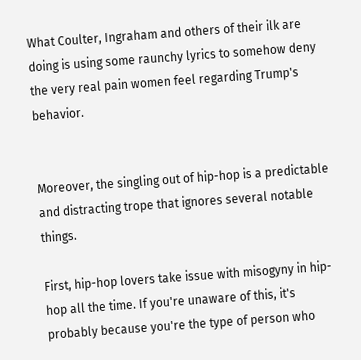What Coulter, Ingraham and others of their ilk are doing is using some raunchy lyrics to somehow deny the very real pain women feel regarding Trump's behavior.


Moreover, the singling out of hip-hop is a predictable and distracting trope that ignores several notable things.

First, hip-hop lovers take issue with misogyny in hip-hop all the time. If you're unaware of this, it's probably because you're the type of person who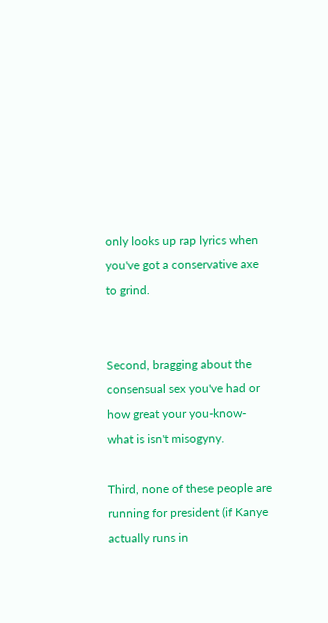only looks up rap lyrics when you've got a conservative axe to grind.


Second, bragging about the consensual sex you've had or how great your you-know-what is isn't misogyny.

Third, none of these people are running for president (if Kanye actually runs in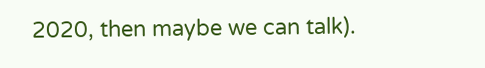2020, then maybe we can talk).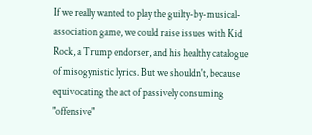If we really wanted to play the guilty-by-musical-association game, we could raise issues with Kid Rock, a Trump endorser, and his healthy catalogue of misogynistic lyrics. But we shouldn't, because equivocating the act of passively consuming "offensive"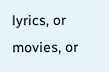lyrics, or movies, or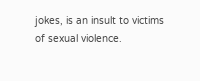jokes, is an insult to victims of sexual violence.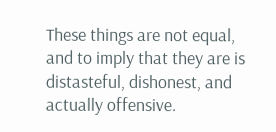These things are not equal, and to imply that they are is distasteful, dishonest, and actually offensive.